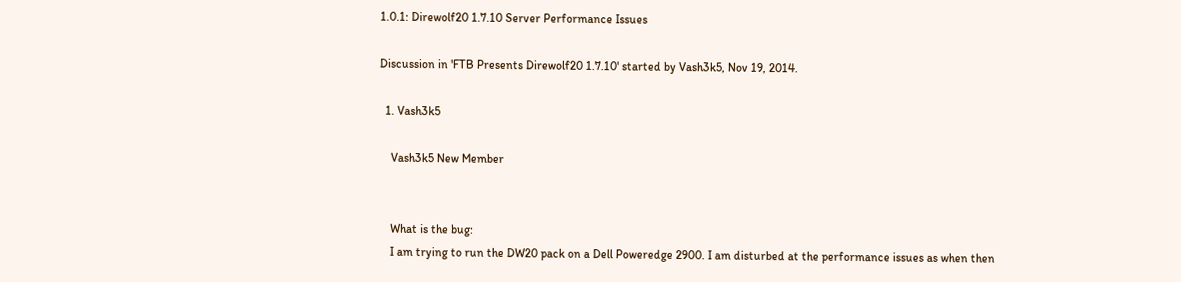1.0.1: Direwolf20 1.7.10 Server Performance Issues

Discussion in 'FTB Presents Direwolf20 1.7.10' started by Vash3k5, Nov 19, 2014.

  1. Vash3k5

    Vash3k5 New Member


    What is the bug:
    I am trying to run the DW20 pack on a Dell Poweredge 2900. I am disturbed at the performance issues as when then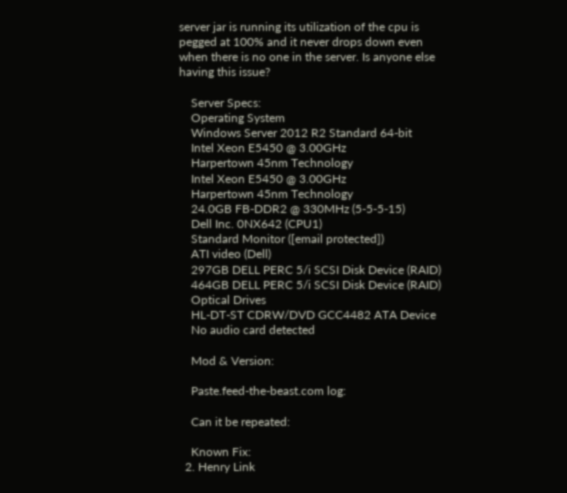server jar is running its utilization of the cpu is pegged at 100% and it never drops down even when there is no one in the server. Is anyone else having this issue?

    Server Specs:
    Operating System
    Windows Server 2012 R2 Standard 64-bit
    Intel Xeon E5450 @ 3.00GHz
    Harpertown 45nm Technology
    Intel Xeon E5450 @ 3.00GHz
    Harpertown 45nm Technology
    24.0GB FB-DDR2 @ 330MHz (5-5-5-15)
    Dell Inc. 0NX642 (CPU1)
    Standard Monitor ([email protected])
    ATI video (Dell)
    297GB DELL PERC 5/i SCSI Disk Device (RAID)
    464GB DELL PERC 5/i SCSI Disk Device (RAID)
    Optical Drives
    HL-DT-ST CDRW/DVD GCC4482 ATA Device
    No audio card detected

    Mod & Version:

    Paste.feed-the-beast.com log:

    Can it be repeated:

    Known Fix:
  2. Henry Link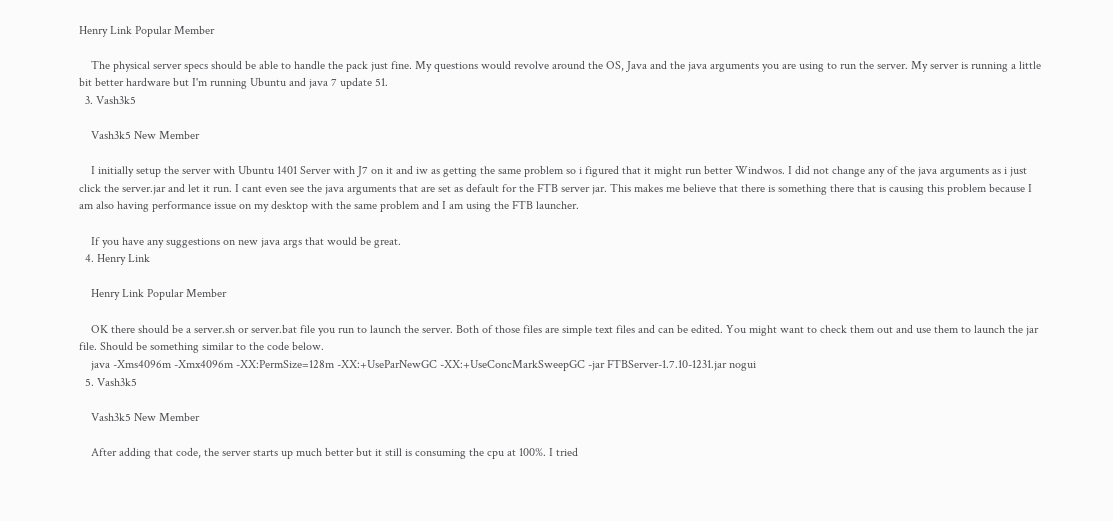Henry Link Popular Member

    The physical server specs should be able to handle the pack just fine. My questions would revolve around the OS, Java and the java arguments you are using to run the server. My server is running a little bit better hardware but I'm running Ubuntu and java 7 update 51.
  3. Vash3k5

    Vash3k5 New Member

    I initially setup the server with Ubuntu 1401 Server with J7 on it and iw as getting the same problem so i figured that it might run better Windwos. I did not change any of the java arguments as i just click the server.jar and let it run. I cant even see the java arguments that are set as default for the FTB server jar. This makes me believe that there is something there that is causing this problem because I am also having performance issue on my desktop with the same problem and I am using the FTB launcher.

    If you have any suggestions on new java args that would be great.
  4. Henry Link

    Henry Link Popular Member

    OK there should be a server.sh or server.bat file you run to launch the server. Both of those files are simple text files and can be edited. You might want to check them out and use them to launch the jar file. Should be something similar to the code below.
    java -Xms4096m -Xmx4096m -XX:PermSize=128m -XX:+UseParNewGC -XX:+UseConcMarkSweepGC -jar FTBServer-1.7.10-1231.jar nogui
  5. Vash3k5

    Vash3k5 New Member

    After adding that code, the server starts up much better but it still is consuming the cpu at 100%. I tried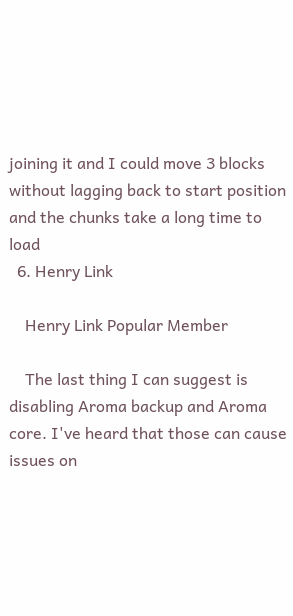joining it and I could move 3 blocks without lagging back to start position and the chunks take a long time to load
  6. Henry Link

    Henry Link Popular Member

    The last thing I can suggest is disabling Aroma backup and Aroma core. I've heard that those can cause issues on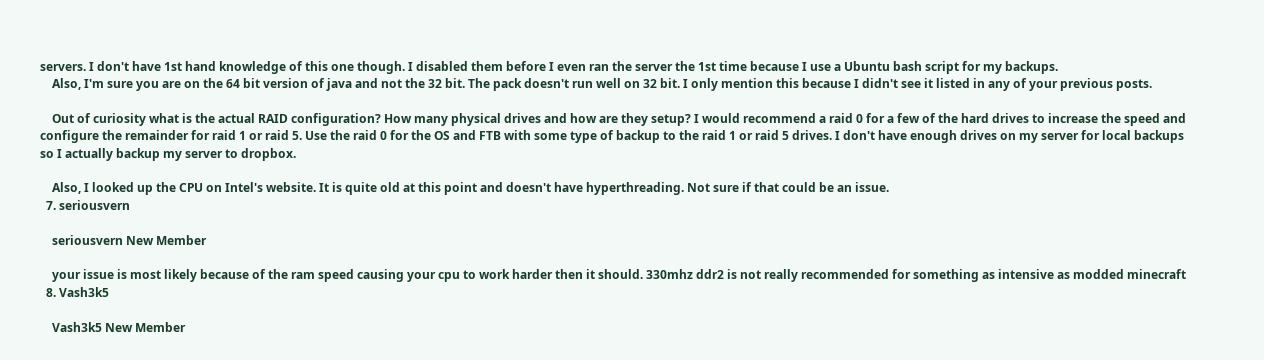servers. I don't have 1st hand knowledge of this one though. I disabled them before I even ran the server the 1st time because I use a Ubuntu bash script for my backups.
    Also, I'm sure you are on the 64 bit version of java and not the 32 bit. The pack doesn't run well on 32 bit. I only mention this because I didn't see it listed in any of your previous posts.

    Out of curiosity what is the actual RAID configuration? How many physical drives and how are they setup? I would recommend a raid 0 for a few of the hard drives to increase the speed and configure the remainder for raid 1 or raid 5. Use the raid 0 for the OS and FTB with some type of backup to the raid 1 or raid 5 drives. I don't have enough drives on my server for local backups so I actually backup my server to dropbox.

    Also, I looked up the CPU on Intel's website. It is quite old at this point and doesn't have hyperthreading. Not sure if that could be an issue.
  7. seriousvern

    seriousvern New Member

    your issue is most likely because of the ram speed causing your cpu to work harder then it should. 330mhz ddr2 is not really recommended for something as intensive as modded minecraft
  8. Vash3k5

    Vash3k5 New Member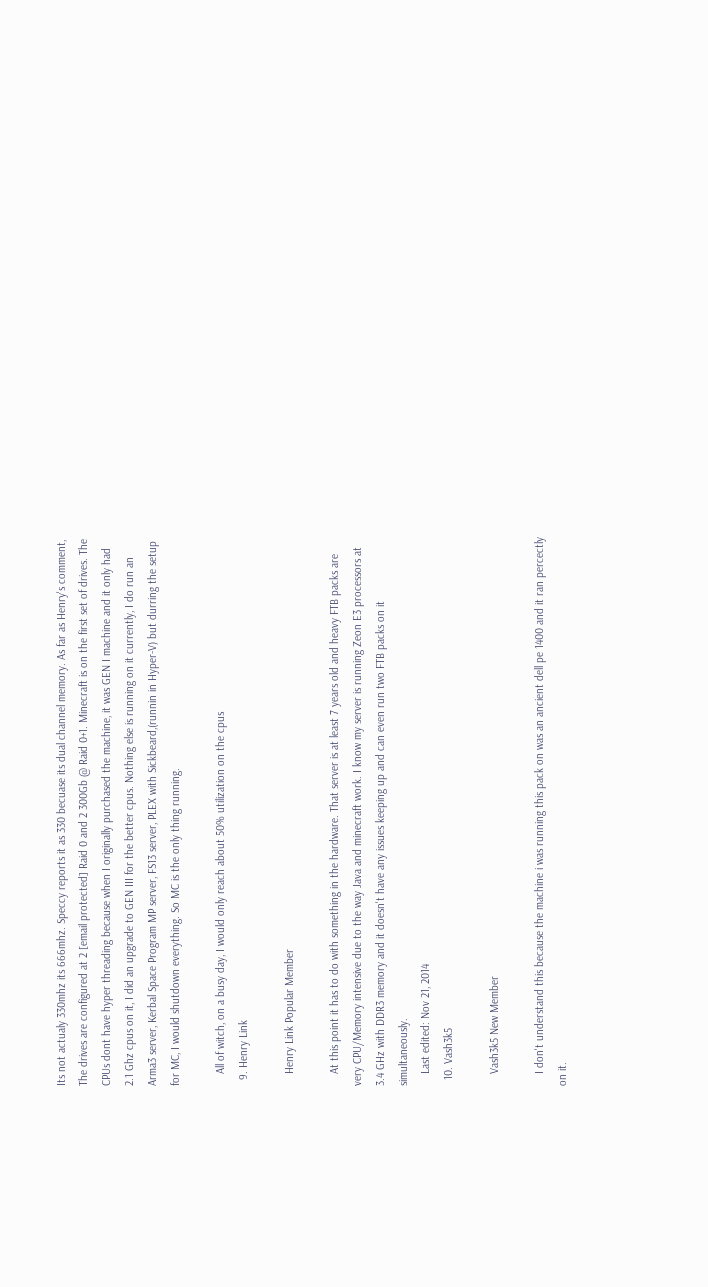Its not actualy 330mhz its 666mhz. Speccy reports it as 330 becuase its dual channel memory. As far as Henry's comment, The drives are configured at 2 [email protected] Raid 0 and 2 300Gb @ Raid 0+1. Minecraft is on the first set of drives. The CPUs dont have hyper threading because when I originally purchased the machine, it was GEN I machine and it only had 2.1 Ghz cpus on it, I did an upgrade to GEN III for the better cpus. Nothing else is running on it currently, I do run an Arma3 server, Kerbal Space Program MP server, FS13 server, PLEX with Sickbeard,(runnin in Hyper-V) but durring the setup for MC, I would shutdown everything. So MC is the only thing running.

    All of witch, on a busy day, I would only reach about 50% utilization on the cpus
  9. Henry Link

    Henry Link Popular Member

    At this point it has to do with something in the hardware. That server is at least 7 years old and heavy FTB packs are very CPU/Memory intensive due to the way Java and minecraft work. I know my server is running Zeon E3 processors at 3.4 GHz with DDR3 memory and it doesn't have any issues keeping up and can even run two FTB packs on it simultaneously.
    Last edited: Nov 21, 2014
  10. Vash3k5

    Vash3k5 New Member

    I don't understand this because the machine i was running this pack on was an ancient dell pe 1400 and it ran percectly on it.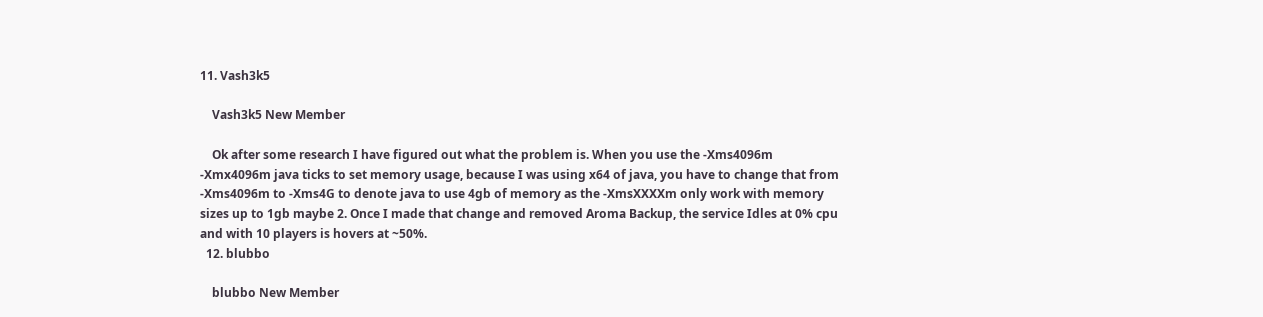11. Vash3k5

    Vash3k5 New Member

    Ok after some research I have figured out what the problem is. When you use the -Xms4096m -Xmx4096m java ticks to set memory usage, because I was using x64 of java, you have to change that from -Xms4096m to -Xms4G to denote java to use 4gb of memory as the -XmsXXXXm only work with memory sizes up to 1gb maybe 2. Once I made that change and removed Aroma Backup, the service Idles at 0% cpu and with 10 players is hovers at ~50%.
  12. blubbo

    blubbo New Member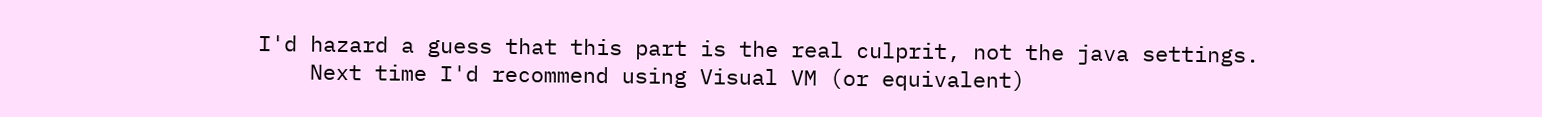I'd hazard a guess that this part is the real culprit, not the java settings.
    Next time I'd recommend using Visual VM (or equivalent)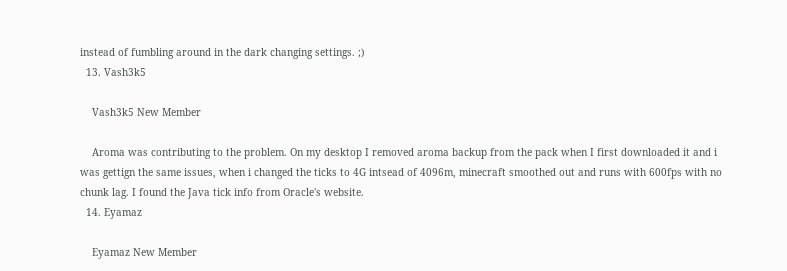instead of fumbling around in the dark changing settings. ;)
  13. Vash3k5

    Vash3k5 New Member

    Aroma was contributing to the problem. On my desktop I removed aroma backup from the pack when I first downloaded it and i was gettign the same issues, when i changed the ticks to 4G intsead of 4096m, minecraft smoothed out and runs with 600fps with no chunk lag. I found the Java tick info from Oracle's website.
  14. Eyamaz

    Eyamaz New Member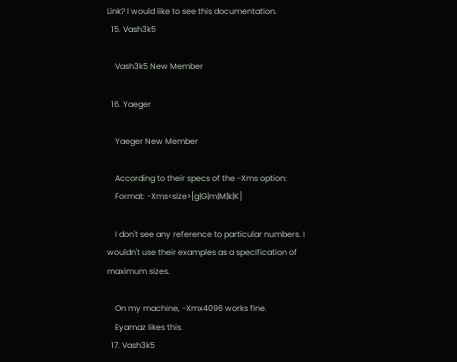Link? I would like to see this documentation.
  15. Vash3k5

    Vash3k5 New Member

  16. Yaeger

    Yaeger New Member

    According to their specs of the -Xms option:
    Format: -Xms<size>[g|G|m|M|k|K]

    I don't see any reference to particular numbers. I wouldn't use their examples as a specification of maximum sizes.

    On my machine, -Xmx4096 works fine.
    Eyamaz likes this.
  17. Vash3k5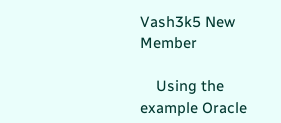Vash3k5 New Member

    Using the example Oracle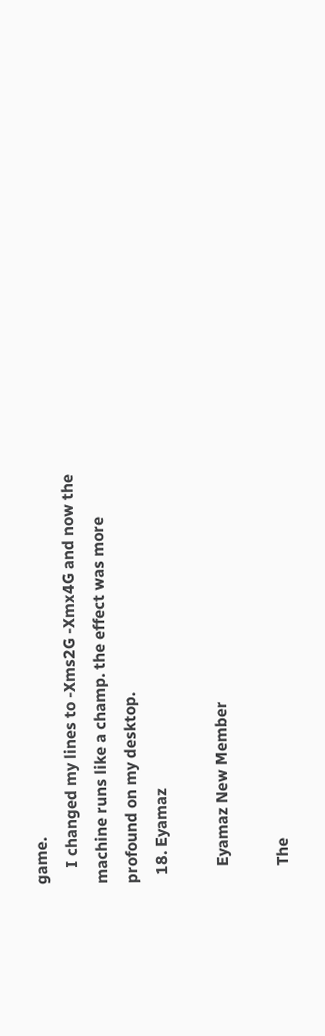game.
    I changed my lines to -Xms2G -Xmx4G and now the machine runs like a champ. the effect was more profound on my desktop.
  18. Eyamaz

    Eyamaz New Member

    The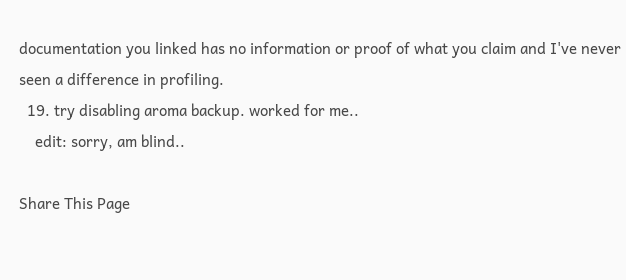documentation you linked has no information or proof of what you claim and I've never seen a difference in profiling.
  19. try disabling aroma backup. worked for me..
    edit: sorry, am blind..

Share This Page